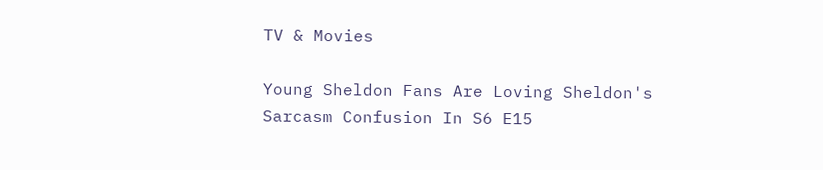TV & Movies

Young Sheldon Fans Are Loving Sheldon's Sarcasm Confusion In S6 E15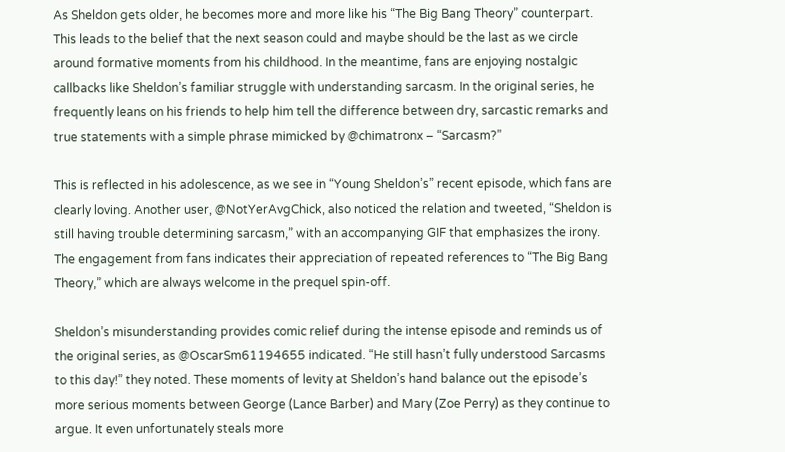As Sheldon gets older, he becomes more and more like his “The Big Bang Theory” counterpart. This leads to the belief that the next season could and maybe should be the last as we circle around formative moments from his childhood. In the meantime, fans are enjoying nostalgic callbacks like Sheldon’s familiar struggle with understanding sarcasm. In the original series, he frequently leans on his friends to help him tell the difference between dry, sarcastic remarks and true statements with a simple phrase mimicked by @chimatronx – “Sarcasm?”

This is reflected in his adolescence, as we see in “Young Sheldon’s” recent episode, which fans are clearly loving. Another user, @NotYerAvgChick, also noticed the relation and tweeted, “Sheldon is still having trouble determining sarcasm,” with an accompanying GIF that emphasizes the irony. The engagement from fans indicates their appreciation of repeated references to “The Big Bang Theory,” which are always welcome in the prequel spin-off.

Sheldon’s misunderstanding provides comic relief during the intense episode and reminds us of the original series, as @OscarSm61194655 indicated. “He still hasn’t fully understood Sarcasms to this day!” they noted. These moments of levity at Sheldon’s hand balance out the episode’s more serious moments between George (Lance Barber) and Mary (Zoe Perry) as they continue to argue. It even unfortunately steals more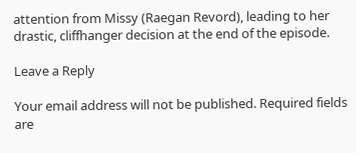attention from Missy (Raegan Revord), leading to her drastic, cliffhanger decision at the end of the episode.

Leave a Reply

Your email address will not be published. Required fields are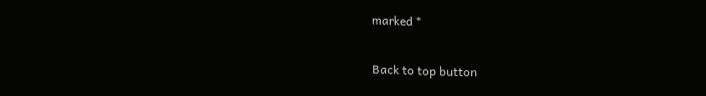marked *

Back to top button